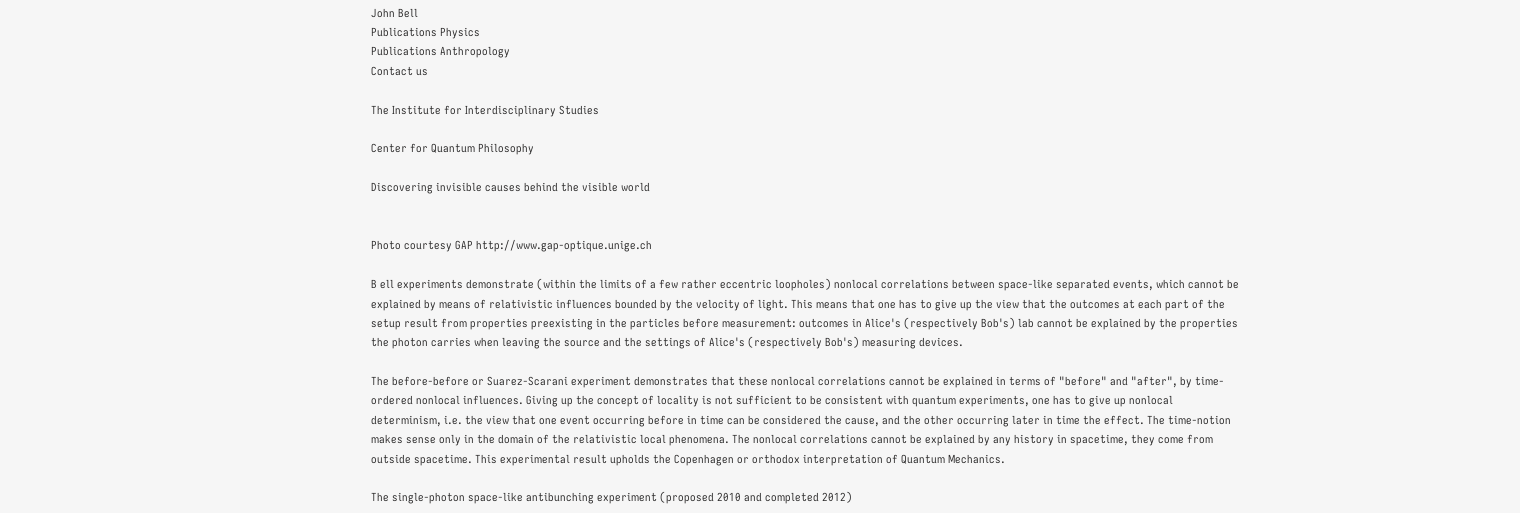John Bell
Publications Physics
Publications Anthropology
Contact us

The Institute for Interdisciplinary Studies

Center for Quantum Philosophy

Discovering invisible causes behind the visible world


Photo courtesy GAP http://www.gap-optique.unige.ch

B ell experiments demonstrate (within the limits of a few rather eccentric loopholes) nonlocal correlations between space-like separated events, which cannot be explained by means of relativistic influences bounded by the velocity of light. This means that one has to give up the view that the outcomes at each part of the setup result from properties preexisting in the particles before measurement: outcomes in Alice's (respectively Bob's) lab cannot be explained by the properties the photon carries when leaving the source and the settings of Alice's (respectively Bob's) measuring devices.

The before-before or Suarez-Scarani experiment demonstrates that these nonlocal correlations cannot be explained in terms of "before" and "after", by time-ordered nonlocal influences. Giving up the concept of locality is not sufficient to be consistent with quantum experiments, one has to give up nonlocal determinism, i.e. the view that one event occurring before in time can be considered the cause, and the other occurring later in time the effect. The time-notion makes sense only in the domain of the relativistic local phenomena. The nonlocal correlations cannot be explained by any history in spacetime, they come from outside spacetime. This experimental result upholds the Copenhagen or orthodox interpretation of Quantum Mechanics.

The single-photon space-like antibunching experiment (proposed 2010 and completed 2012)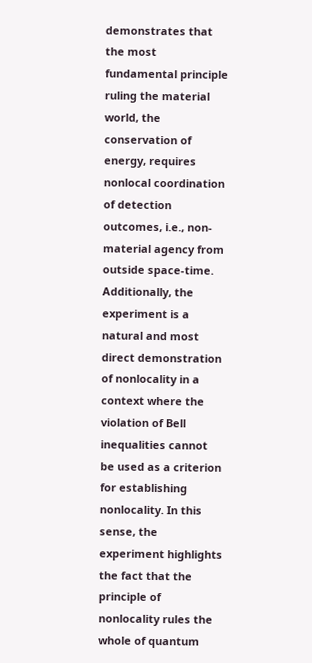demonstrates that the most fundamental principle ruling the material world, the conservation of energy, requires nonlocal coordination of detection outcomes, i.e., non-material agency from outside space-time. Additionally, the experiment is a natural and most direct demonstration of nonlocality in a context where the violation of Bell inequalities cannot be used as a criterion for establishing nonlocality. In this sense, the experiment highlights the fact that the principle of nonlocality rules the whole of quantum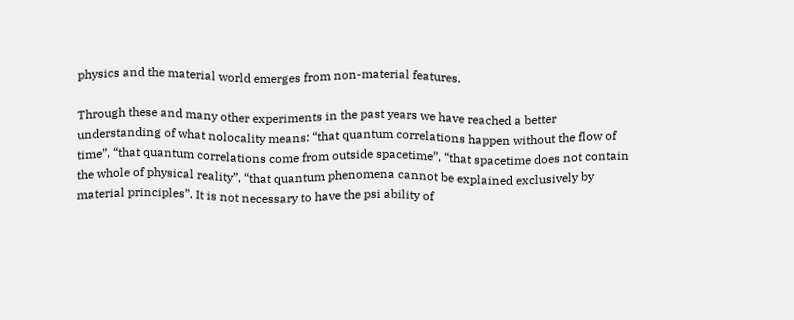physics and the material world emerges from non-material features.

Through these and many other experiments in the past years we have reached a better understanding of what nolocality means: “that quantum correlations happen without the flow of time”, “that quantum correlations come from outside spacetime”, “that spacetime does not contain the whole of physical reality”, “that quantum phenomena cannot be explained exclusively by material principles”. It is not necessary to have the psi ability of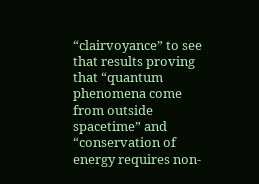“clairvoyance” to see that results proving that “quantum phenomena come from outside spacetime” and “conservation of energy requires non-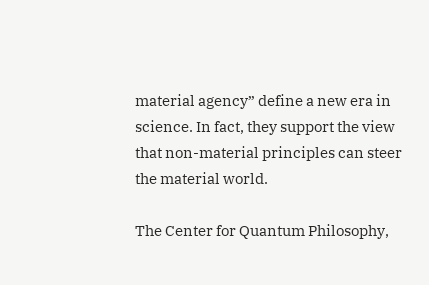material agency” define a new era in science. In fact, they support the view that non-material principles can steer the material world.

The Center for Quantum Philosophy,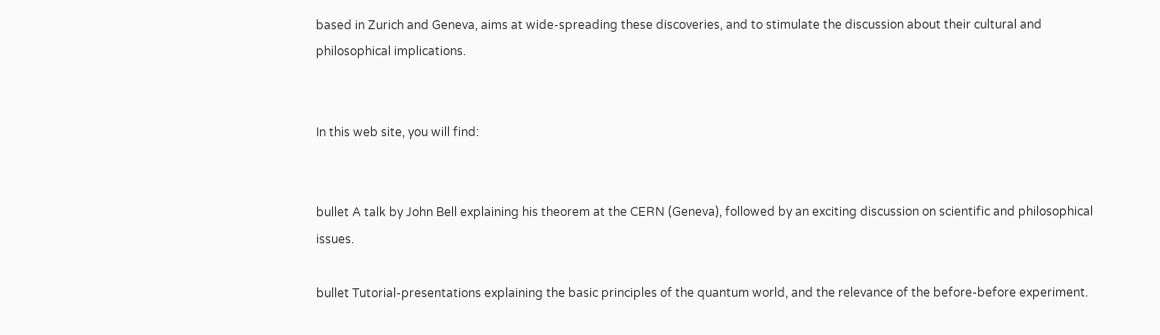based in Zurich and Geneva, aims at wide-spreading these discoveries, and to stimulate the discussion about their cultural and philosophical implications.


In this web site, you will find:


bullet A talk by John Bell explaining his theorem at the CERN (Geneva), followed by an exciting discussion on scientific and philosophical issues.

bullet Tutorial-presentations explaining the basic principles of the quantum world, and the relevance of the before-before experiment.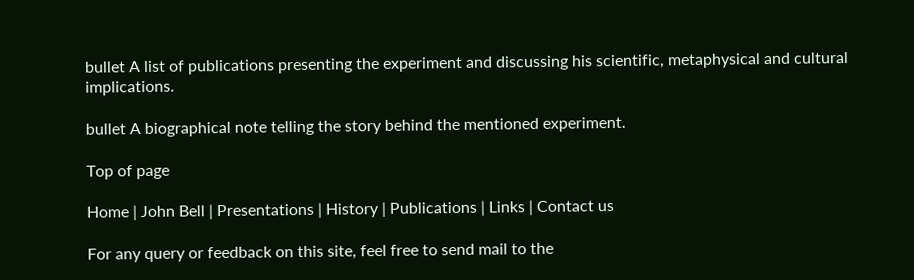bullet A list of publications presenting the experiment and discussing his scientific, metaphysical and cultural implications.

bullet A biographical note telling the story behind the mentioned experiment.

Top of page

Home | John Bell | Presentations | History | Publications | Links | Contact us

For any query or feedback on this site, feel free to send mail to the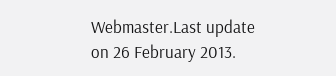Webmaster.Last update on 26 February 2013.